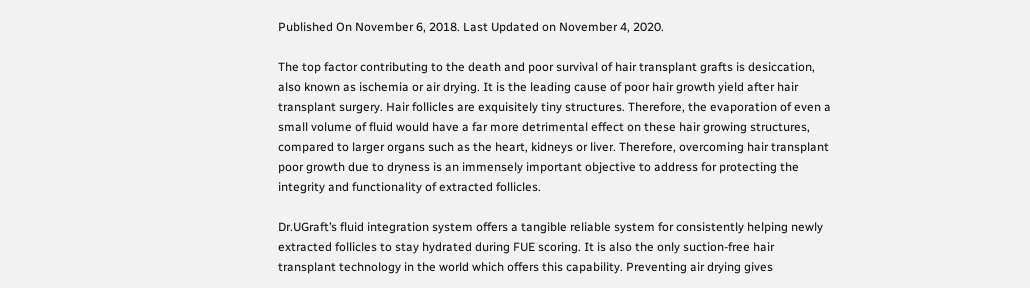Published On November 6, 2018. Last Updated on November 4, 2020.

The top factor contributing to the death and poor survival of hair transplant grafts is desiccation, also known as ischemia or air drying. It is the leading cause of poor hair growth yield after hair transplant surgery. Hair follicles are exquisitely tiny structures. Therefore, the evaporation of even a small volume of fluid would have a far more detrimental effect on these hair growing structures, compared to larger organs such as the heart, kidneys or liver. Therefore, overcoming hair transplant poor growth due to dryness is an immensely important objective to address for protecting the integrity and functionality of extracted follicles.

Dr.UGraft’s fluid integration system offers a tangible reliable system for consistently helping newly extracted follicles to stay hydrated during FUE scoring. It is also the only suction-free hair transplant technology in the world which offers this capability. Preventing air drying gives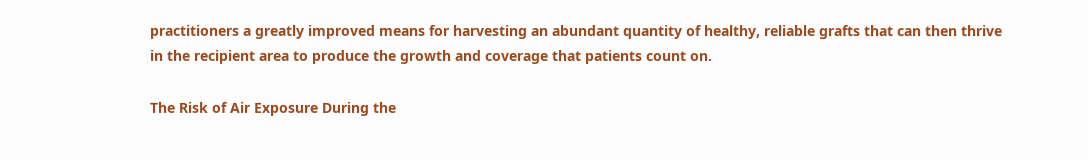practitioners a greatly improved means for harvesting an abundant quantity of healthy, reliable grafts that can then thrive in the recipient area to produce the growth and coverage that patients count on.

The Risk of Air Exposure During the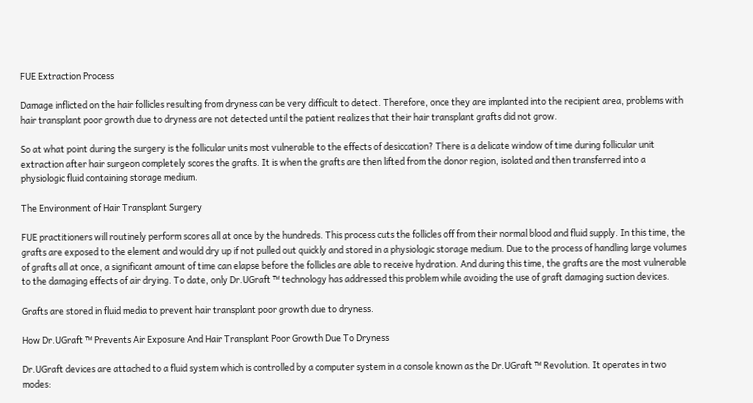FUE Extraction Process

Damage inflicted on the hair follicles resulting from dryness can be very difficult to detect. Therefore, once they are implanted into the recipient area, problems with hair transplant poor growth due to dryness are not detected until the patient realizes that their hair transplant grafts did not grow.

So at what point during the surgery is the follicular units most vulnerable to the effects of desiccation? There is a delicate window of time during follicular unit extraction after hair surgeon completely scores the grafts. It is when the grafts are then lifted from the donor region, isolated and then transferred into a physiologic fluid containing storage medium.

The Environment of Hair Transplant Surgery

FUE practitioners will routinely perform scores all at once by the hundreds. This process cuts the follicles off from their normal blood and fluid supply. In this time, the grafts are exposed to the element and would dry up if not pulled out quickly and stored in a physiologic storage medium. Due to the process of handling large volumes of grafts all at once, a significant amount of time can elapse before the follicles are able to receive hydration. And during this time, the grafts are the most vulnerable to the damaging effects of air drying. To date, only Dr.UGraft ™ technology has addressed this problem while avoiding the use of graft damaging suction devices.

Grafts are stored in fluid media to prevent hair transplant poor growth due to dryness.

How Dr.UGraft ™ Prevents Air Exposure And Hair Transplant Poor Growth Due To Dryness

Dr.UGraft devices are attached to a fluid system which is controlled by a computer system in a console known as the Dr.UGraft ™ Revolution. It operates in two modes: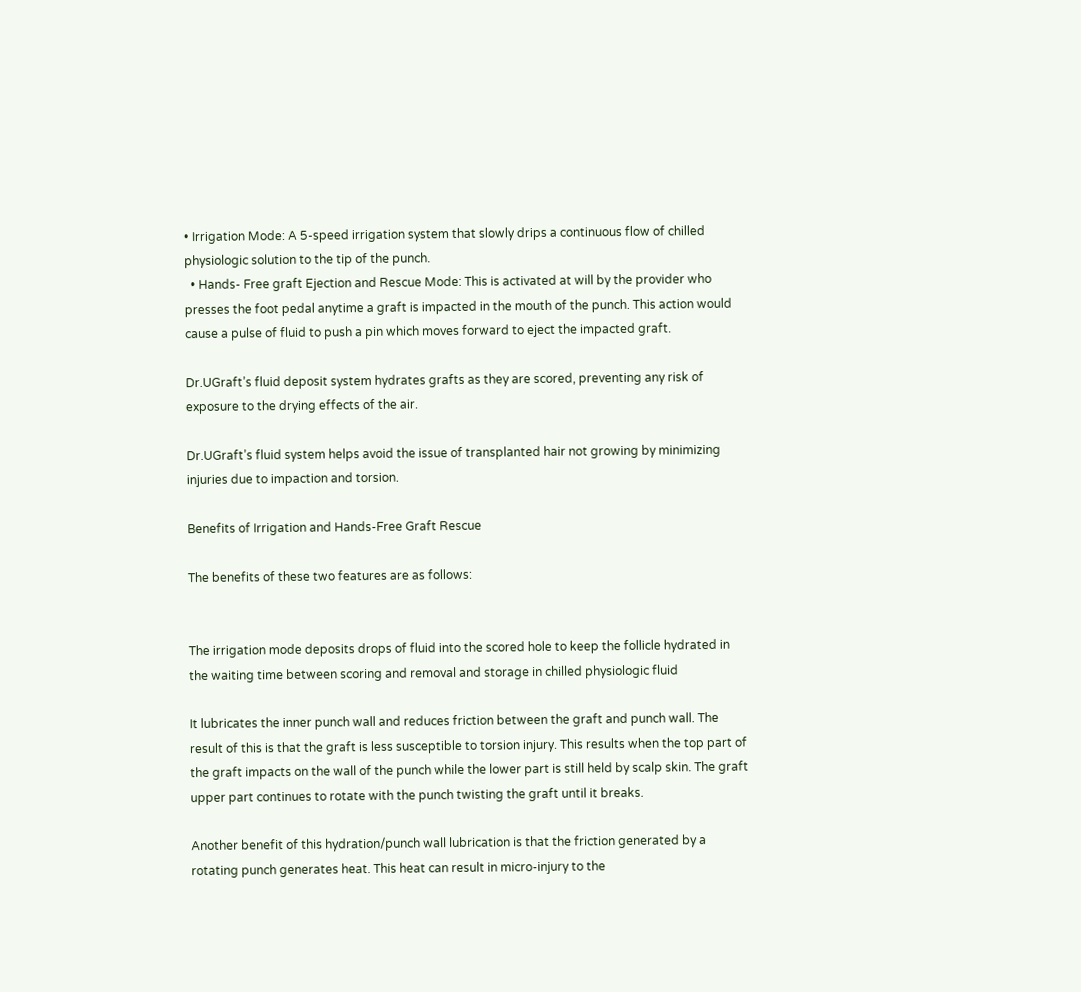• Irrigation Mode: A 5-speed irrigation system that slowly drips a continuous flow of chilled physiologic solution to the tip of the punch.
  • Hands- Free graft Ejection and Rescue Mode: This is activated at will by the provider who presses the foot pedal anytime a graft is impacted in the mouth of the punch. This action would cause a pulse of fluid to push a pin which moves forward to eject the impacted graft.

Dr.UGraft’s fluid deposit system hydrates grafts as they are scored, preventing any risk of exposure to the drying effects of the air.

Dr.UGraft’s fluid system helps avoid the issue of transplanted hair not growing by minimizing injuries due to impaction and torsion.

Benefits of Irrigation and Hands-Free Graft Rescue

The benefits of these two features are as follows:


The irrigation mode deposits drops of fluid into the scored hole to keep the follicle hydrated in the waiting time between scoring and removal and storage in chilled physiologic fluid

It lubricates the inner punch wall and reduces friction between the graft and punch wall. The result of this is that the graft is less susceptible to torsion injury. This results when the top part of the graft impacts on the wall of the punch while the lower part is still held by scalp skin. The graft upper part continues to rotate with the punch twisting the graft until it breaks.

Another benefit of this hydration/punch wall lubrication is that the friction generated by a rotating punch generates heat. This heat can result in micro-injury to the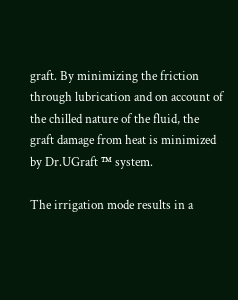graft. By minimizing the friction through lubrication and on account of the chilled nature of the fluid, the graft damage from heat is minimized by Dr.UGraft ™ system.

The irrigation mode results in a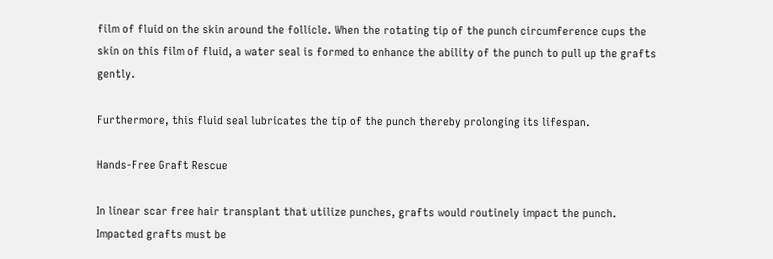film of fluid on the skin around the follicle. When the rotating tip of the punch circumference cups the skin on this film of fluid, a water seal is formed to enhance the ability of the punch to pull up the grafts gently.

Furthermore, this fluid seal lubricates the tip of the punch thereby prolonging its lifespan.

Hands-Free Graft Rescue

In linear scar free hair transplant that utilize punches, grafts would routinely impact the punch. Impacted grafts must be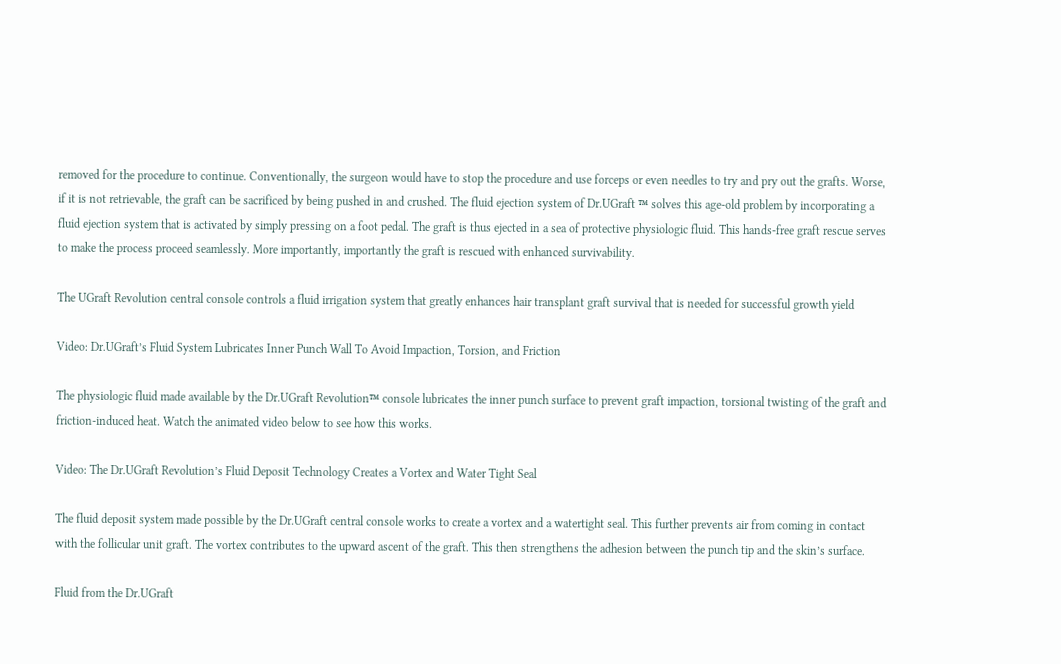removed for the procedure to continue. Conventionally, the surgeon would have to stop the procedure and use forceps or even needles to try and pry out the grafts. Worse, if it is not retrievable, the graft can be sacrificed by being pushed in and crushed. The fluid ejection system of Dr.UGraft ™ solves this age-old problem by incorporating a fluid ejection system that is activated by simply pressing on a foot pedal. The graft is thus ejected in a sea of protective physiologic fluid. This hands-free graft rescue serves to make the process proceed seamlessly. More importantly, importantly the graft is rescued with enhanced survivability.

The UGraft Revolution central console controls a fluid irrigation system that greatly enhances hair transplant graft survival that is needed for successful growth yield

Video: Dr.UGraft’s Fluid System Lubricates Inner Punch Wall To Avoid Impaction, Torsion, and Friction

The physiologic fluid made available by the Dr.UGraft Revolution™ console lubricates the inner punch surface to prevent graft impaction, torsional twisting of the graft and friction-induced heat. Watch the animated video below to see how this works.

Video: The Dr.UGraft Revolution’s Fluid Deposit Technology Creates a Vortex and Water Tight Seal

The fluid deposit system made possible by the Dr.UGraft central console works to create a vortex and a watertight seal. This further prevents air from coming in contact with the follicular unit graft. The vortex contributes to the upward ascent of the graft. This then strengthens the adhesion between the punch tip and the skin’s surface.

Fluid from the Dr.UGraft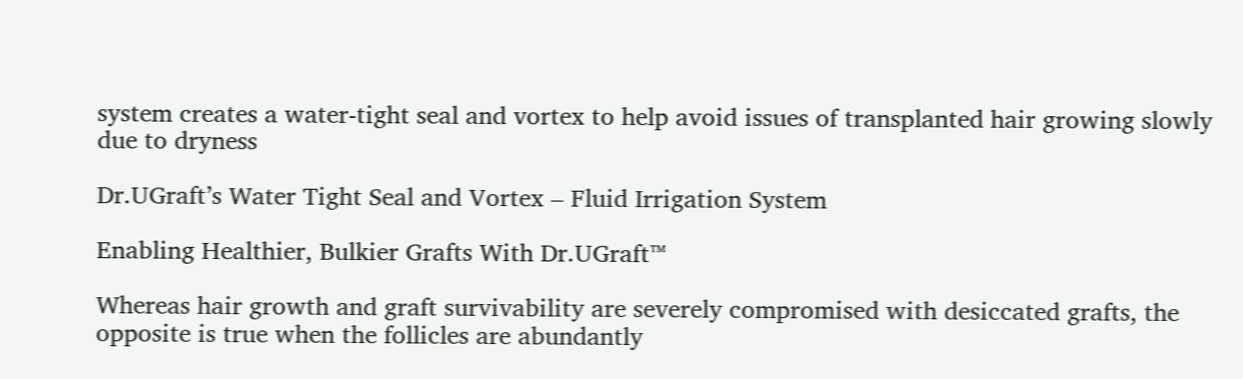system creates a water-tight seal and vortex to help avoid issues of transplanted hair growing slowly due to dryness

Dr.UGraft’s Water Tight Seal and Vortex – Fluid Irrigation System

Enabling Healthier, Bulkier Grafts With Dr.UGraft™

Whereas hair growth and graft survivability are severely compromised with desiccated grafts, the opposite is true when the follicles are abundantly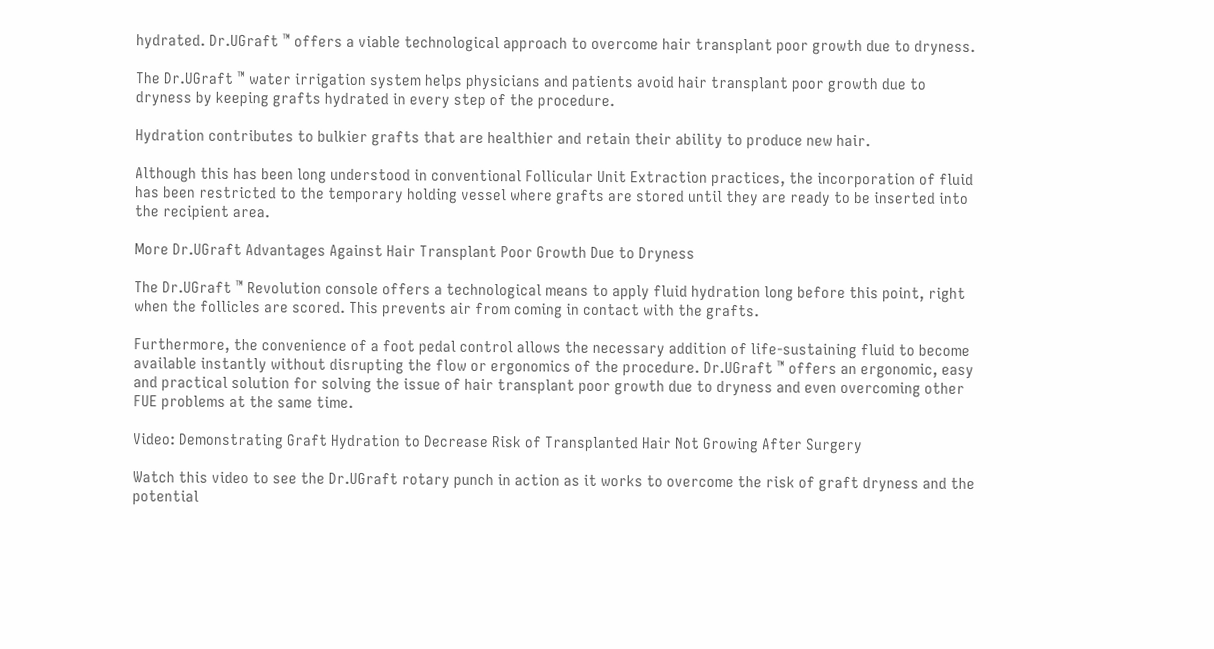hydrated. Dr.UGraft ™ offers a viable technological approach to overcome hair transplant poor growth due to dryness.

The Dr.UGraft ™ water irrigation system helps physicians and patients avoid hair transplant poor growth due to dryness by keeping grafts hydrated in every step of the procedure.

Hydration contributes to bulkier grafts that are healthier and retain their ability to produce new hair.

Although this has been long understood in conventional Follicular Unit Extraction practices, the incorporation of fluid has been restricted to the temporary holding vessel where grafts are stored until they are ready to be inserted into the recipient area.

More Dr.UGraft Advantages Against Hair Transplant Poor Growth Due to Dryness

The Dr.UGraft ™ Revolution console offers a technological means to apply fluid hydration long before this point, right when the follicles are scored. This prevents air from coming in contact with the grafts.

Furthermore, the convenience of a foot pedal control allows the necessary addition of life-sustaining fluid to become available instantly without disrupting the flow or ergonomics of the procedure. Dr.UGraft ™ offers an ergonomic, easy and practical solution for solving the issue of hair transplant poor growth due to dryness and even overcoming other FUE problems at the same time.

Video: Demonstrating Graft Hydration to Decrease Risk of Transplanted Hair Not Growing After Surgery

Watch this video to see the Dr.UGraft rotary punch in action as it works to overcome the risk of graft dryness and the potential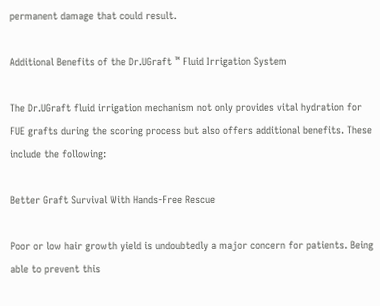permanent damage that could result.

Additional Benefits of the Dr.UGraft ™ Fluid Irrigation System

The Dr.UGraft fluid irrigation mechanism not only provides vital hydration for FUE grafts during the scoring process but also offers additional benefits. These include the following:

Better Graft Survival With Hands-Free Rescue

Poor or low hair growth yield is undoubtedly a major concern for patients. Being able to prevent this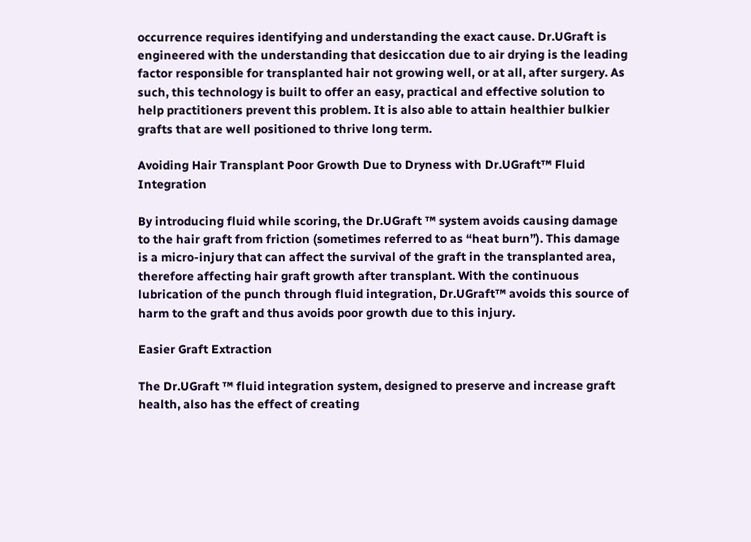occurrence requires identifying and understanding the exact cause. Dr.UGraft is engineered with the understanding that desiccation due to air drying is the leading factor responsible for transplanted hair not growing well, or at all, after surgery. As such, this technology is built to offer an easy, practical and effective solution to help practitioners prevent this problem. It is also able to attain healthier bulkier grafts that are well positioned to thrive long term.

Avoiding Hair Transplant Poor Growth Due to Dryness with Dr.UGraft™ Fluid Integration

By introducing fluid while scoring, the Dr.UGraft ™ system avoids causing damage to the hair graft from friction (sometimes referred to as “heat burn”). This damage is a micro-injury that can affect the survival of the graft in the transplanted area, therefore affecting hair graft growth after transplant. With the continuous lubrication of the punch through fluid integration, Dr.UGraft™ avoids this source of harm to the graft and thus avoids poor growth due to this injury.

Easier Graft Extraction

The Dr.UGraft ™ fluid integration system, designed to preserve and increase graft health, also has the effect of creating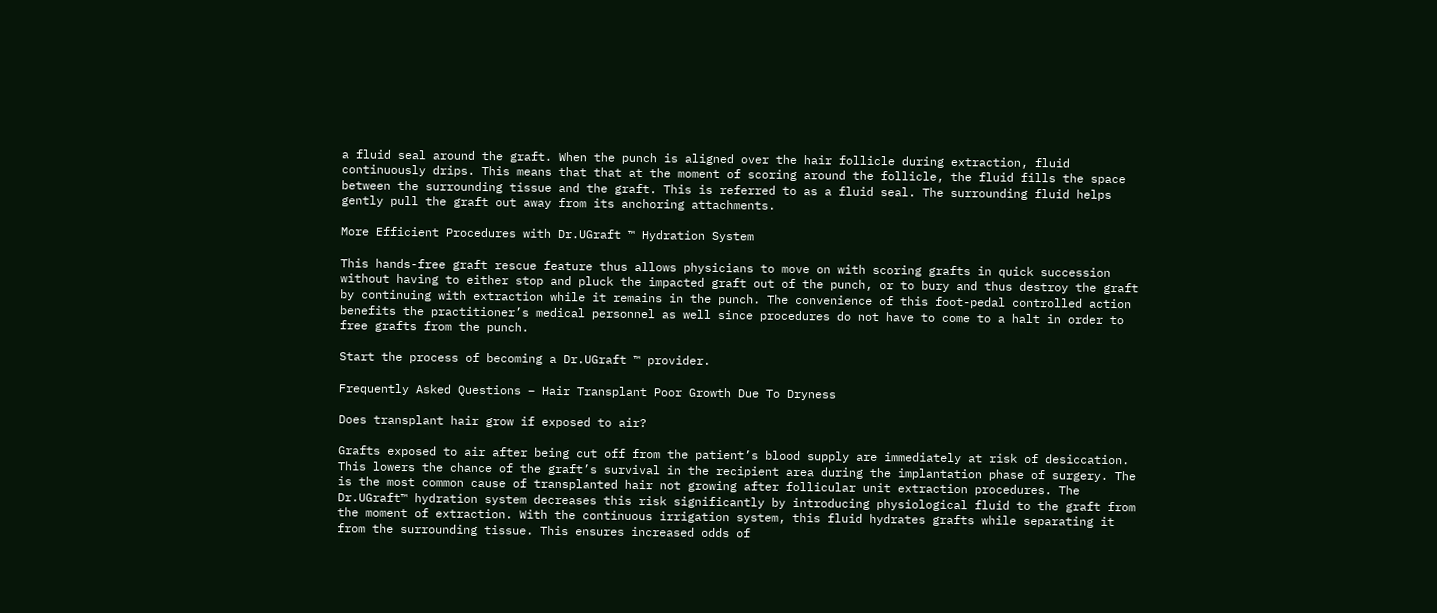a fluid seal around the graft. When the punch is aligned over the hair follicle during extraction, fluid continuously drips. This means that that at the moment of scoring around the follicle, the fluid fills the space between the surrounding tissue and the graft. This is referred to as a fluid seal. The surrounding fluid helps gently pull the graft out away from its anchoring attachments.

More Efficient Procedures with Dr.UGraft ™ Hydration System

This hands-free graft rescue feature thus allows physicians to move on with scoring grafts in quick succession without having to either stop and pluck the impacted graft out of the punch, or to bury and thus destroy the graft by continuing with extraction while it remains in the punch. The convenience of this foot-pedal controlled action benefits the practitioner’s medical personnel as well since procedures do not have to come to a halt in order to free grafts from the punch.

Start the process of becoming a Dr.UGraft ™ provider.

Frequently Asked Questions – Hair Transplant Poor Growth Due To Dryness

Does transplant hair grow if exposed to air?

Grafts exposed to air after being cut off from the patient’s blood supply are immediately at risk of desiccation. This lowers the chance of the graft’s survival in the recipient area during the implantation phase of surgery. The is the most common cause of transplanted hair not growing after follicular unit extraction procedures. The Dr.UGraft™ hydration system decreases this risk significantly by introducing physiological fluid to the graft from the moment of extraction. With the continuous irrigation system, this fluid hydrates grafts while separating it from the surrounding tissue. This ensures increased odds of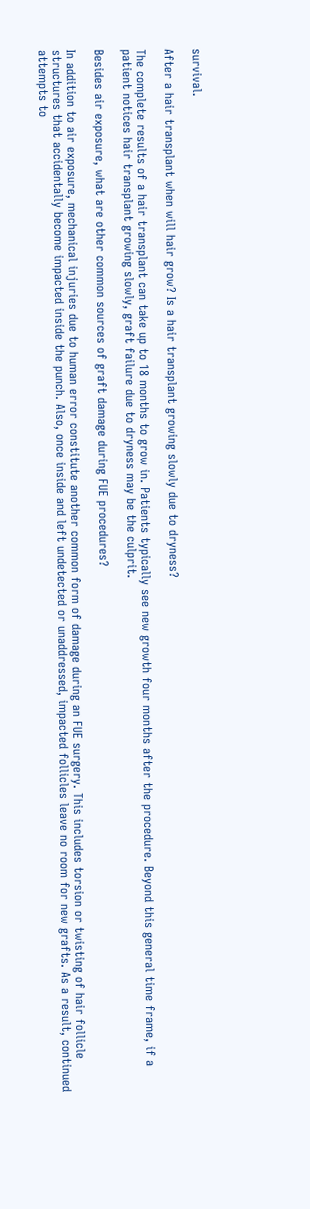survival.

After a hair transplant when will hair grow? Is a hair transplant growing slowly due to dryness?

The complete results of a hair transplant can take up to 18 months to grow in. Patients typically see new growth four months after the procedure. Beyond this general time frame, if a patient notices hair transplant growing slowly, graft failure due to dryness may be the culprit.

Besides air exposure, what are other common sources of graft damage during FUE procedures?

In addition to air exposure, mechanical injuries due to human error constitute another common form of damage during an FUE surgery. This includes torsion or twisting of hair follicle structures that accidentally become impacted inside the punch. Also, once inside and left undetected or unaddressed, impacted follicles leave no room for new grafts. As a result, continued attempts to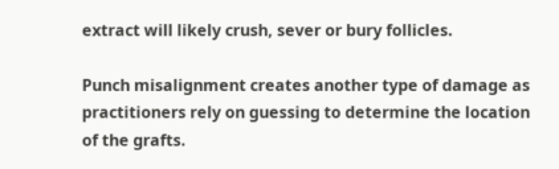extract will likely crush, sever or bury follicles.

Punch misalignment creates another type of damage as practitioners rely on guessing to determine the location of the grafts.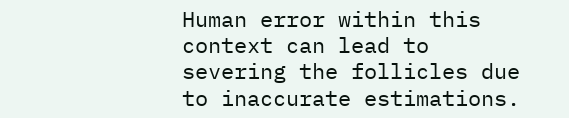Human error within this context can lead to severing the follicles due to inaccurate estimations.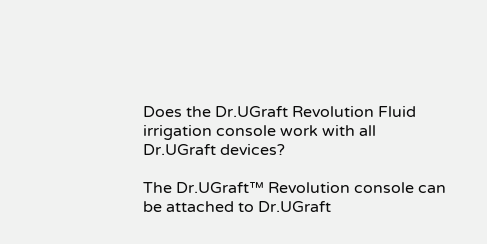Does the Dr.UGraft Revolution Fluid irrigation console work with all Dr.UGraft devices?

The Dr.UGraft™ Revolution console can be attached to Dr.UGraft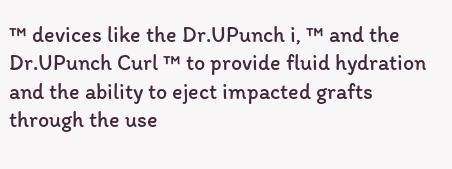™ devices like the Dr.UPunch i, ™ and the Dr.UPunch Curl ™ to provide fluid hydration and the ability to eject impacted grafts through the use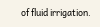of fluid irrigation.